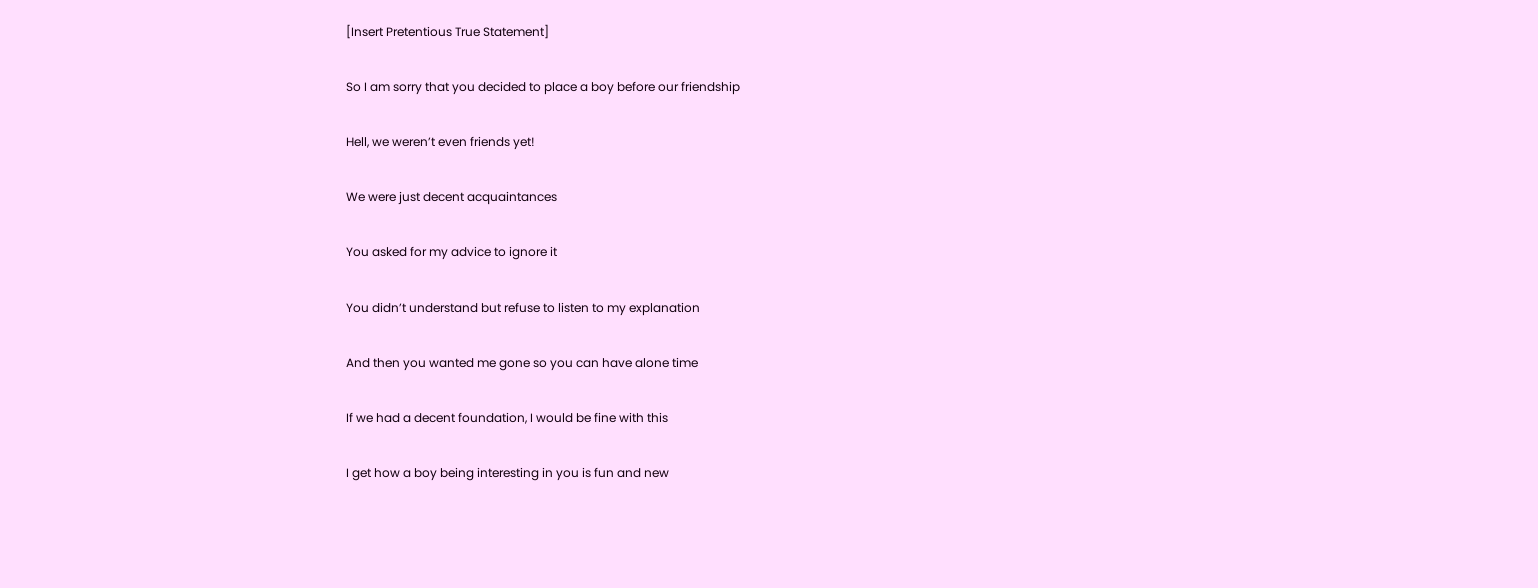[Insert Pretentious True Statement]

So I am sorry that you decided to place a boy before our friendship

Hell, we weren’t even friends yet!

We were just decent acquaintances

You asked for my advice to ignore it

You didn’t understand but refuse to listen to my explanation

And then you wanted me gone so you can have alone time

If we had a decent foundation, I would be fine with this

I get how a boy being interesting in you is fun and new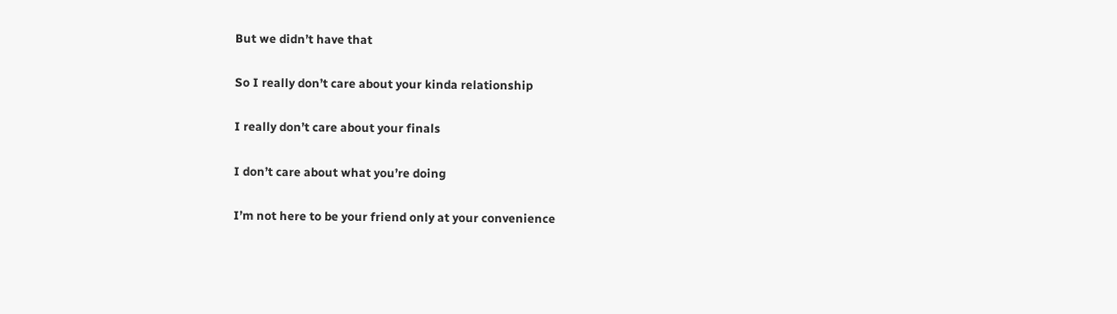But we didn’t have that

So I really don’t care about your kinda relationship

I really don’t care about your finals

I don’t care about what you’re doing

I’m not here to be your friend only at your convenience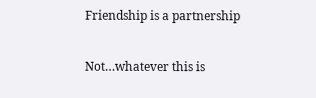Friendship is a partnership

Not…whatever this is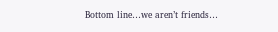Bottom line…we aren’t friends…